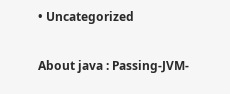• Uncategorized

About java : Passing-JVM-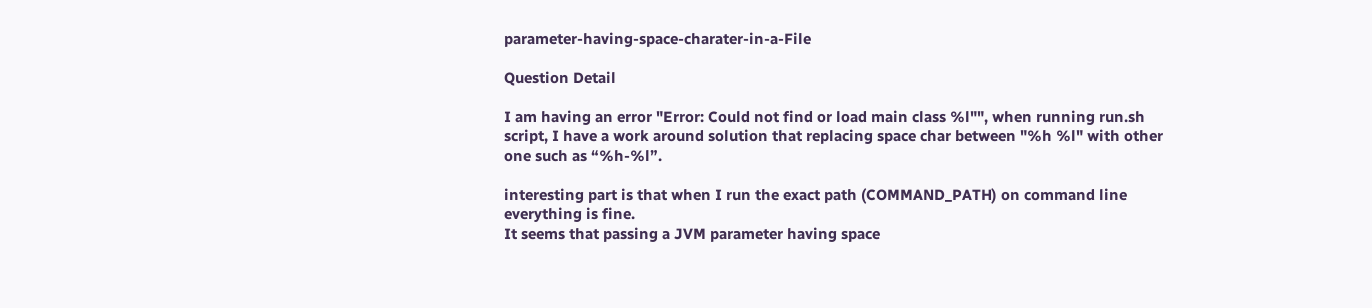parameter-having-space-charater-in-a-File

Question Detail

I am having an error "Error: Could not find or load main class %l"", when running run.sh script, I have a work around solution that replacing space char between "%h %l" with other one such as “%h-%l”.

interesting part is that when I run the exact path (COMMAND_PATH) on command line everything is fine.
It seems that passing a JVM parameter having space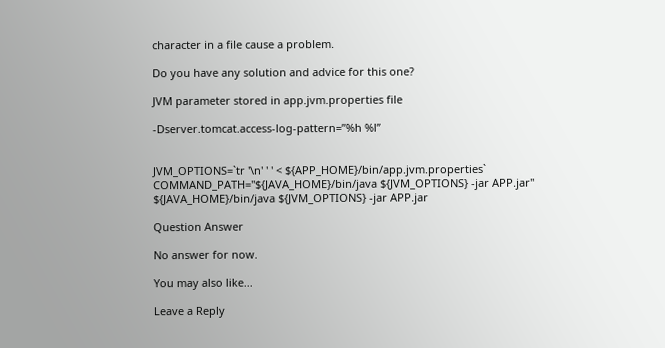character in a file cause a problem.

Do you have any solution and advice for this one?

JVM parameter stored in app.jvm.properties file

-Dserver.tomcat.access-log-pattern=”%h %l”


JVM_OPTIONS=`tr '\n' ' ' < ${APP_HOME}/bin/app.jvm.properties`
COMMAND_PATH="${JAVA_HOME}/bin/java ${JVM_OPTIONS} -jar APP.jar"
${JAVA_HOME}/bin/java ${JVM_OPTIONS} -jar APP.jar

Question Answer

No answer for now.

You may also like...

Leave a Reply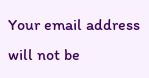Your email address will not be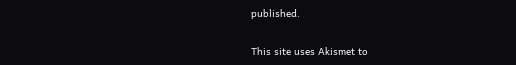published.

This site uses Akismet to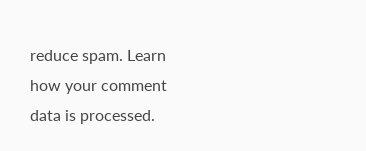reduce spam. Learn how your comment data is processed.